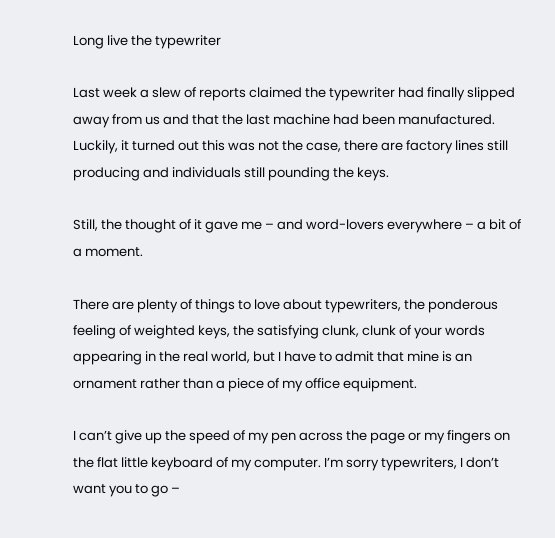Long live the typewriter

Last week a slew of reports claimed the typewriter had finally slipped away from us and that the last machine had been manufactured. Luckily, it turned out this was not the case, there are factory lines still producing and individuals still pounding the keys.

Still, the thought of it gave me – and word-lovers everywhere – a bit of a moment.

There are plenty of things to love about typewriters, the ponderous feeling of weighted keys, the satisfying clunk, clunk of your words appearing in the real world, but I have to admit that mine is an ornament rather than a piece of my office equipment.

I can’t give up the speed of my pen across the page or my fingers on the flat little keyboard of my computer. I’m sorry typewriters, I don’t want you to go –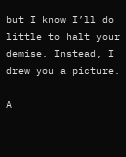but I know I’ll do little to halt your demise. Instead, I drew you a picture.

A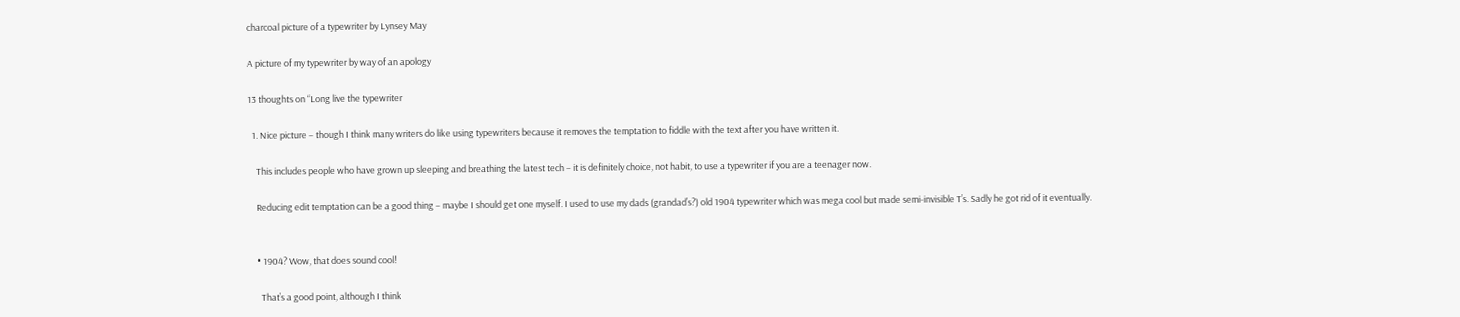charcoal picture of a typewriter by Lynsey May

A picture of my typewriter by way of an apology

13 thoughts on “Long live the typewriter

  1. Nice picture – though I think many writers do like using typewriters because it removes the temptation to fiddle with the text after you have written it.

    This includes people who have grown up sleeping and breathing the latest tech – it is definitely choice, not habit, to use a typewriter if you are a teenager now.

    Reducing edit temptation can be a good thing – maybe I should get one myself. I used to use my dads (grandad’s?) old 1904 typewriter which was mega cool but made semi-invisible T’s. Sadly he got rid of it eventually.


    • 1904? Wow, that does sound cool!

      That’s a good point, although I think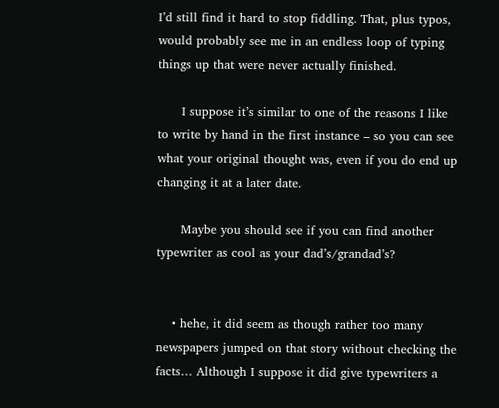I’d still find it hard to stop fiddling. That, plus typos, would probably see me in an endless loop of typing things up that were never actually finished.

      I suppose it’s similar to one of the reasons I like to write by hand in the first instance – so you can see what your original thought was, even if you do end up changing it at a later date.

      Maybe you should see if you can find another typewriter as cool as your dad’s/grandad’s?


    • hehe, it did seem as though rather too many newspapers jumped on that story without checking the facts… Although I suppose it did give typewriters a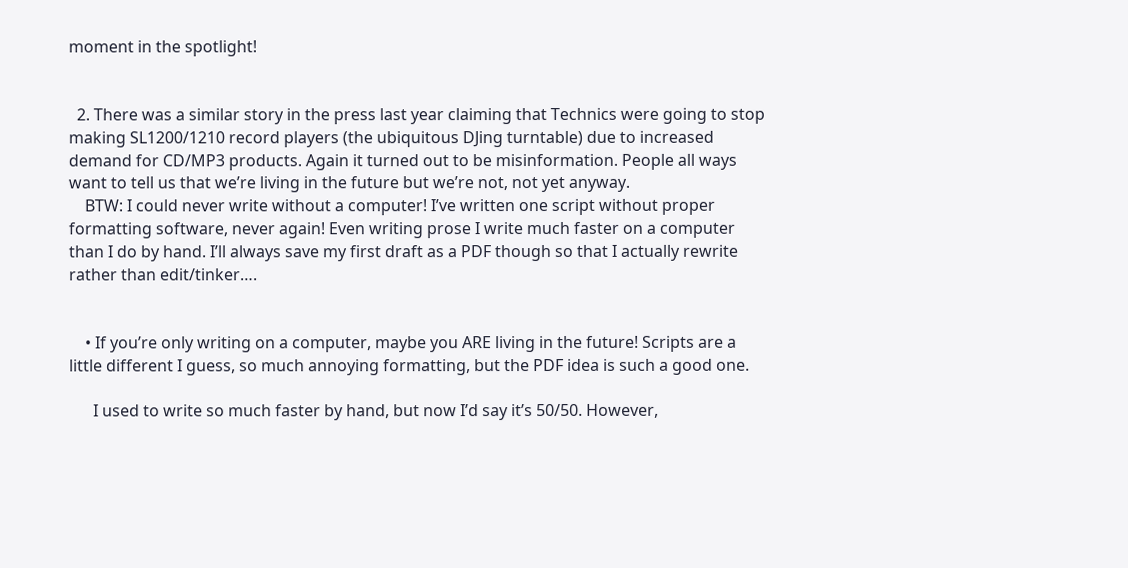moment in the spotlight!


  2. There was a similar story in the press last year claiming that Technics were going to stop making SL1200/1210 record players (the ubiquitous DJing turntable) due to increased demand for CD/MP3 products. Again it turned out to be misinformation. People all ways want to tell us that we’re living in the future but we’re not, not yet anyway.
    BTW: I could never write without a computer! I’ve written one script without proper formatting software, never again! Even writing prose I write much faster on a computer than I do by hand. I’ll always save my first draft as a PDF though so that I actually rewrite rather than edit/tinker….


    • If you’re only writing on a computer, maybe you ARE living in the future! Scripts are a little different I guess, so much annoying formatting, but the PDF idea is such a good one.

      I used to write so much faster by hand, but now I’d say it’s 50/50. However,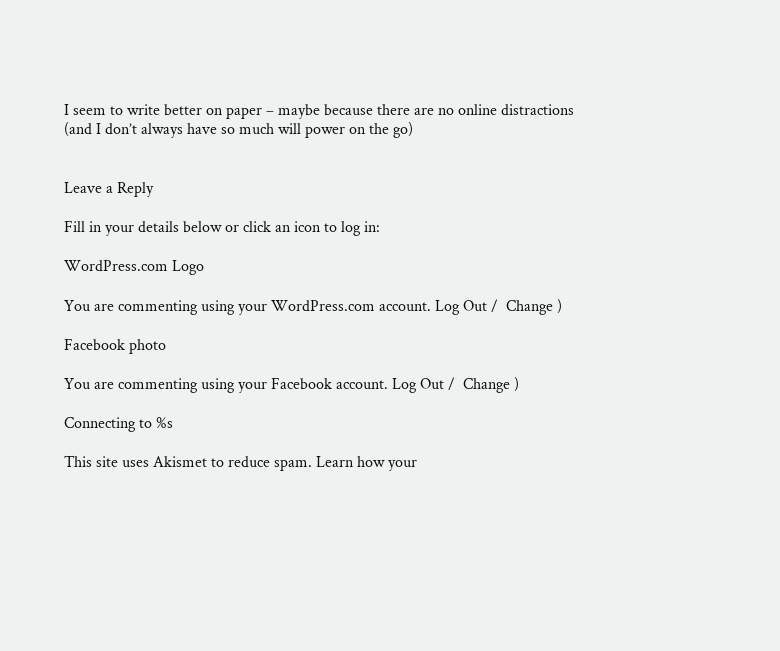I seem to write better on paper – maybe because there are no online distractions (and I don’t always have so much will power on the go)


Leave a Reply

Fill in your details below or click an icon to log in:

WordPress.com Logo

You are commenting using your WordPress.com account. Log Out /  Change )

Facebook photo

You are commenting using your Facebook account. Log Out /  Change )

Connecting to %s

This site uses Akismet to reduce spam. Learn how your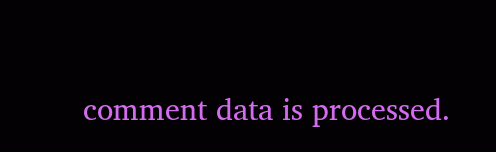comment data is processed.